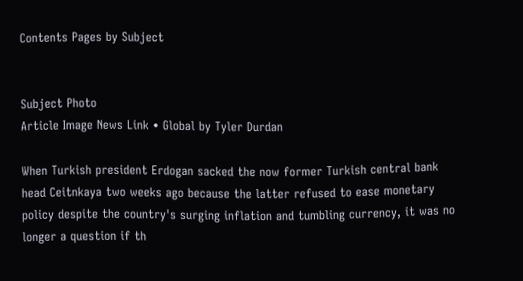Contents Pages by Subject


Subject Photo
Article Image News Link • Global by Tyler Durdan

When Turkish president Erdogan sacked the now former Turkish central bank head Ceitnkaya two weeks ago because the latter refused to ease monetary policy despite the country's surging inflation and tumbling currency, it was no longer a question if th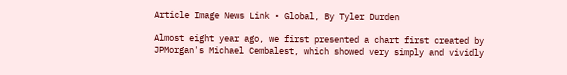Article Image News Link • Global, By Tyler Durden

Almost eight year ago, we first presented a chart first created by JPMorgan's Michael Cembalest, which showed very simply and vividly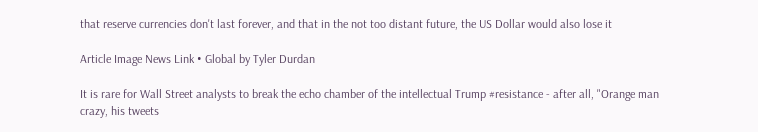that reserve currencies don't last forever, and that in the not too distant future, the US Dollar would also lose it

Article Image News Link • Global by Tyler Durdan

It is rare for Wall Street analysts to break the echo chamber of the intellectual Trump #resistance - after all, "Orange man crazy, his tweets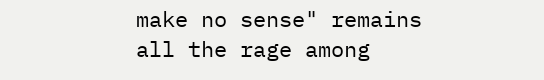make no sense" remains all the rage among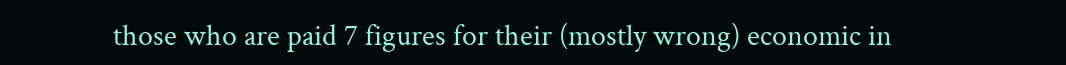those who are paid 7 figures for their (mostly wrong) economic in